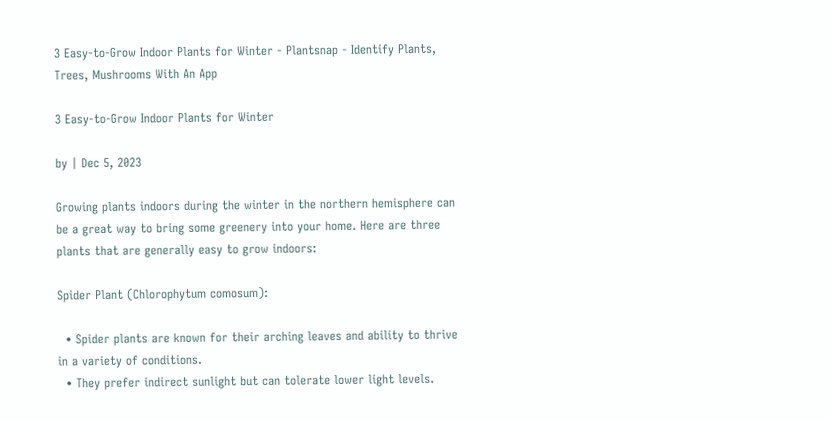3 Easy-to-Grow Indoor Plants for Winter - Plantsnap - Identify Plants, Trees, Mushrooms With An App

3 Easy-to-Grow Indoor Plants for Winter

by | Dec 5, 2023

Growing plants indoors during the winter in the northern hemisphere can be a great way to bring some greenery into your home. Here are three plants that are generally easy to grow indoors:

Spider Plant (Chlorophytum comosum):

  • Spider plants are known for their arching leaves and ability to thrive in a variety of conditions.
  • They prefer indirect sunlight but can tolerate lower light levels.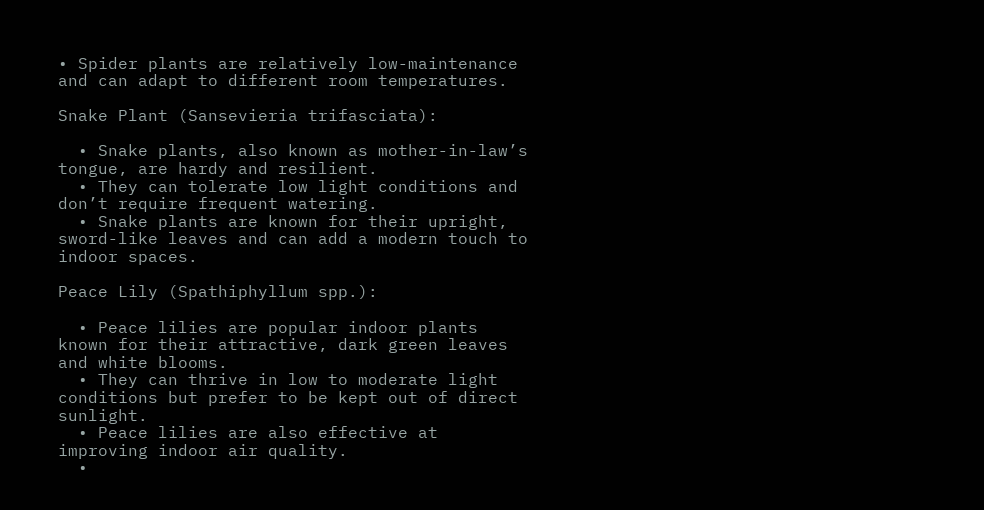• Spider plants are relatively low-maintenance and can adapt to different room temperatures.

Snake Plant (Sansevieria trifasciata):

  • Snake plants, also known as mother-in-law’s tongue, are hardy and resilient.
  • They can tolerate low light conditions and don’t require frequent watering.
  • Snake plants are known for their upright, sword-like leaves and can add a modern touch to indoor spaces.

Peace Lily (Spathiphyllum spp.):

  • Peace lilies are popular indoor plants known for their attractive, dark green leaves and white blooms.
  • They can thrive in low to moderate light conditions but prefer to be kept out of direct sunlight.
  • Peace lilies are also effective at improving indoor air quality.
  •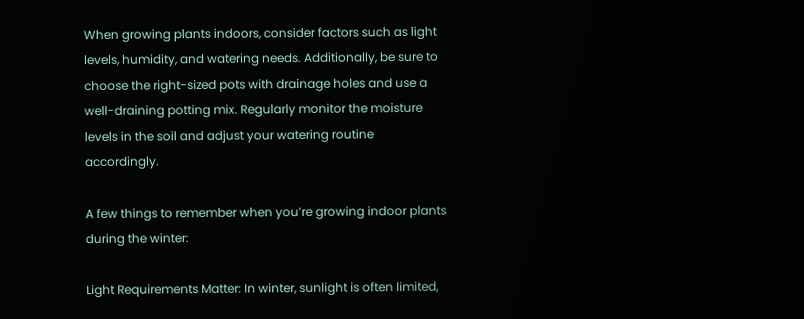When growing plants indoors, consider factors such as light levels, humidity, and watering needs. Additionally, be sure to choose the right-sized pots with drainage holes and use a well-draining potting mix. Regularly monitor the moisture levels in the soil and adjust your watering routine accordingly.

A few things to remember when you’re growing indoor plants during the winter:

Light Requirements Matter: In winter, sunlight is often limited,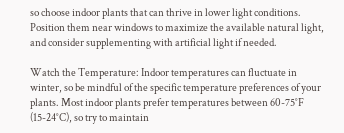so choose indoor plants that can thrive in lower light conditions. Position them near windows to maximize the available natural light, and consider supplementing with artificial light if needed.

Watch the Temperature: Indoor temperatures can fluctuate in winter, so be mindful of the specific temperature preferences of your plants. Most indoor plants prefer temperatures between 60-75°F (15-24°C), so try to maintain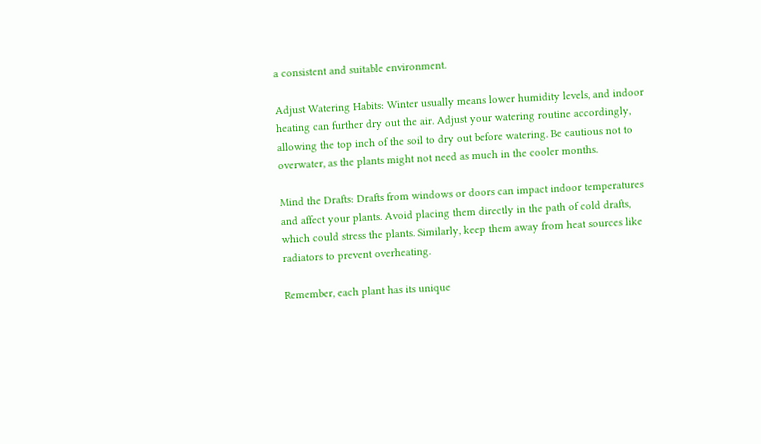a consistent and suitable environment.

Adjust Watering Habits: Winter usually means lower humidity levels, and indoor heating can further dry out the air. Adjust your watering routine accordingly, allowing the top inch of the soil to dry out before watering. Be cautious not to overwater, as the plants might not need as much in the cooler months.

Mind the Drafts: Drafts from windows or doors can impact indoor temperatures and affect your plants. Avoid placing them directly in the path of cold drafts, which could stress the plants. Similarly, keep them away from heat sources like radiators to prevent overheating.

Remember, each plant has its unique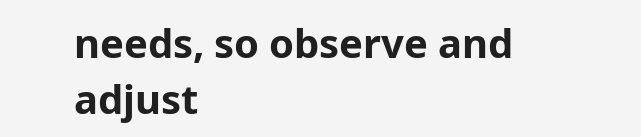needs, so observe and adjust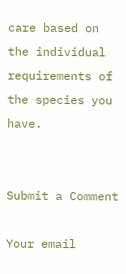care based on the individual requirements of the species you have.


Submit a Comment

Your email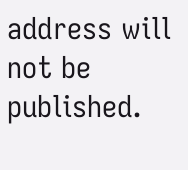address will not be published.